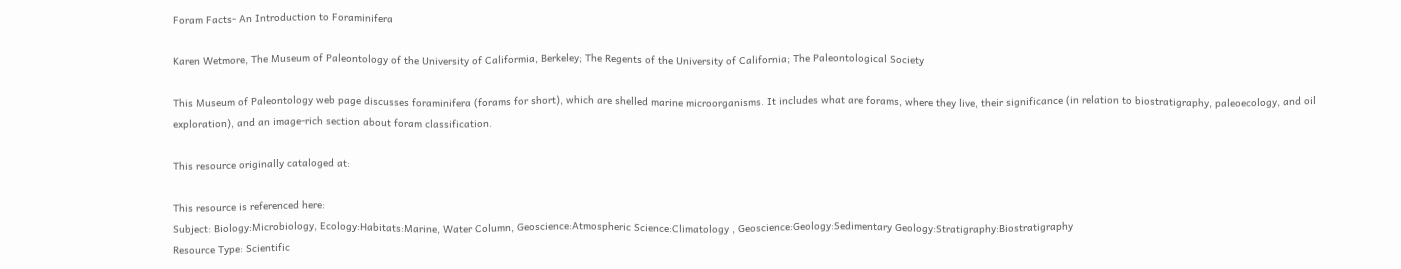Foram Facts- An Introduction to Foraminifera

Karen Wetmore, The Museum of Paleontology of the University of Califormia, Berkeley; The Regents of the University of California; The Paleontological Society

This Museum of Paleontology web page discusses foraminifera (forams for short), which are shelled marine microorganisms. It includes what are forams, where they live, their significance (in relation to biostratigraphy, paleoecology, and oil exploration), and an image-rich section about foram classification.

This resource originally cataloged at:

This resource is referenced here:
Subject: Biology:Microbiology, Ecology:Habitats:Marine, Water Column, Geoscience:Atmospheric Science:Climatology , Geoscience:Geology:Sedimentary Geology:Stratigraphy:Biostratigraphy
Resource Type: Scientific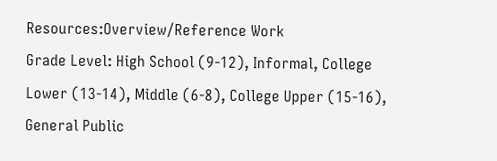Resources:Overview/Reference Work
Grade Level: High School (9-12), Informal, College Lower (13-14), Middle (6-8), College Upper (15-16), General Public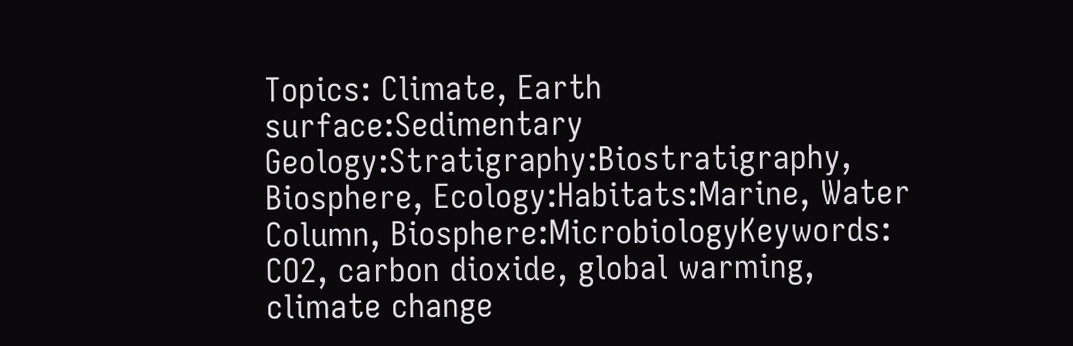Topics: Climate, Earth surface:Sedimentary Geology:Stratigraphy:Biostratigraphy, Biosphere, Ecology:Habitats:Marine, Water Column, Biosphere:MicrobiologyKeywords: CO2, carbon dioxide, global warming, climate change